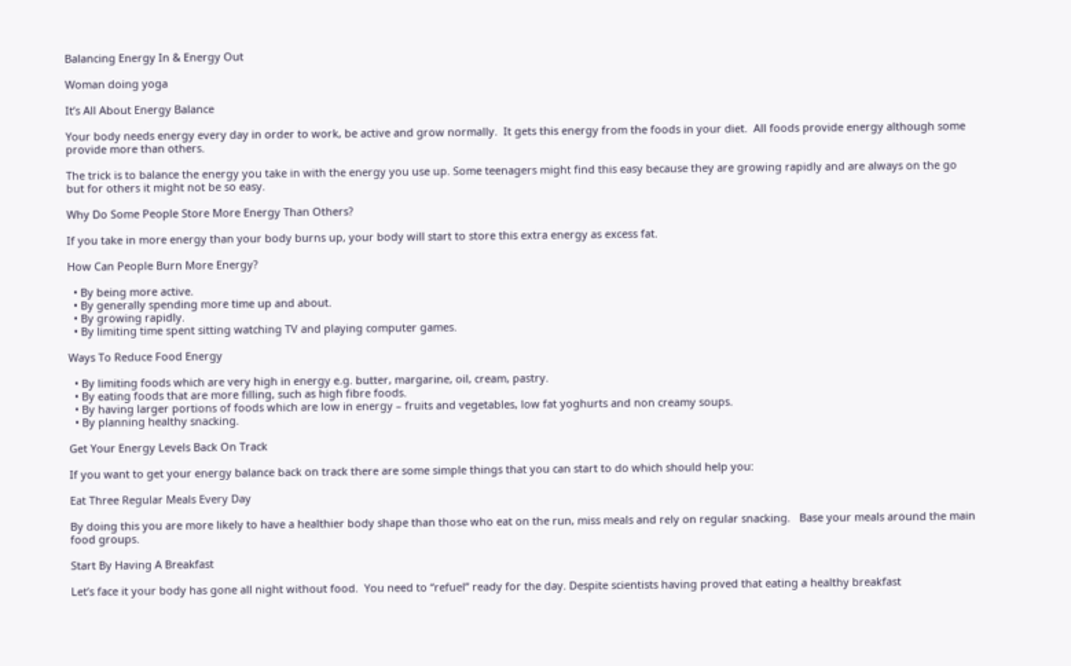Balancing Energy In & Energy Out

Woman doing yoga

It’s All About Energy Balance

Your body needs energy every day in order to work, be active and grow normally.  It gets this energy from the foods in your diet.  All foods provide energy although some provide more than others.

The trick is to balance the energy you take in with the energy you use up. Some teenagers might find this easy because they are growing rapidly and are always on the go but for others it might not be so easy.

Why Do Some People Store More Energy Than Others?

If you take in more energy than your body burns up, your body will start to store this extra energy as excess fat.

How Can People Burn More Energy?

  • By being more active.
  • By generally spending more time up and about.
  • By growing rapidly.
  • By limiting time spent sitting watching TV and playing computer games.

Ways To Reduce Food Energy

  • By limiting foods which are very high in energy e.g. butter, margarine, oil, cream, pastry.
  • By eating foods that are more filling, such as high fibre foods.
  • By having larger portions of foods which are low in energy – fruits and vegetables, low fat yoghurts and non creamy soups.
  • By planning healthy snacking.

Get Your Energy Levels Back On Track

If you want to get your energy balance back on track there are some simple things that you can start to do which should help you:

Eat Three Regular Meals Every Day

By doing this you are more likely to have a healthier body shape than those who eat on the run, miss meals and rely on regular snacking.   Base your meals around the main food groups.

Start By Having A Breakfast

Let’s face it your body has gone all night without food.  You need to “refuel” ready for the day. Despite scientists having proved that eating a healthy breakfast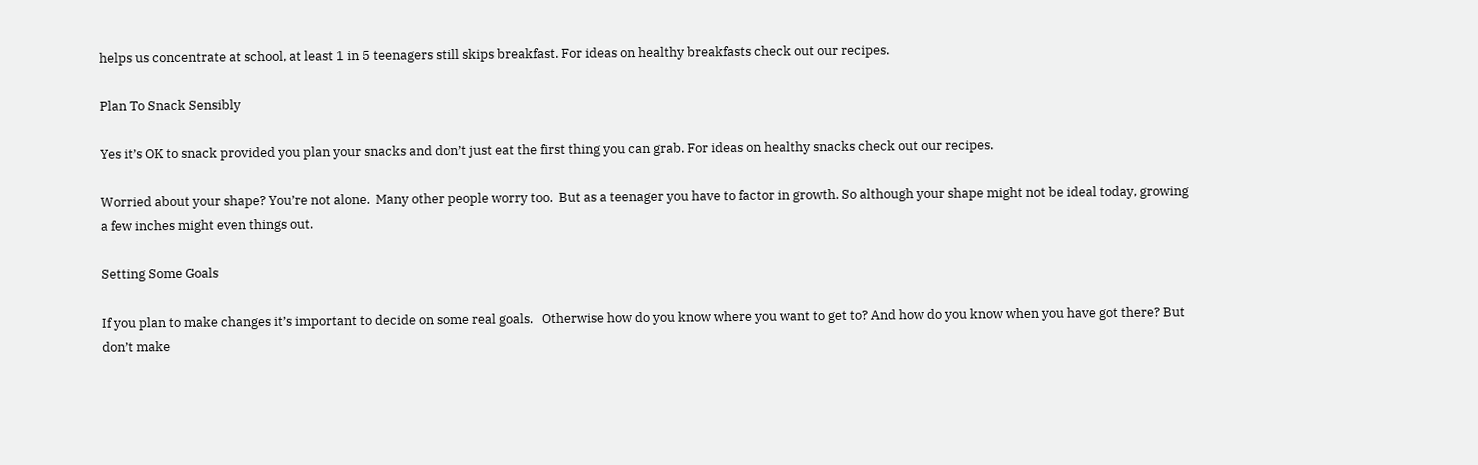helps us concentrate at school, at least 1 in 5 teenagers still skips breakfast. For ideas on healthy breakfasts check out our recipes.

Plan To Snack Sensibly

Yes it’s OK to snack provided you plan your snacks and don’t just eat the first thing you can grab. For ideas on healthy snacks check out our recipes.

Worried about your shape? You’re not alone.  Many other people worry too.  But as a teenager you have to factor in growth. So although your shape might not be ideal today, growing a few inches might even things out.

Setting Some Goals

If you plan to make changes it’s important to decide on some real goals.   Otherwise how do you know where you want to get to? And how do you know when you have got there? But don’t make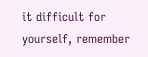it difficult for yourself, remember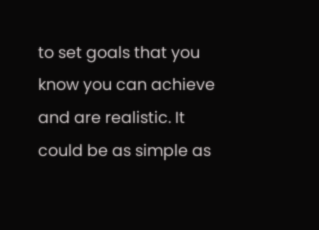to set goals that you know you can achieve and are realistic. It could be as simple as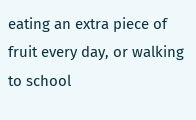eating an extra piece of fruit every day, or walking to school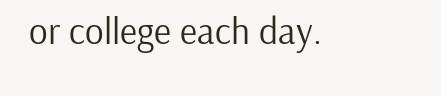or college each day.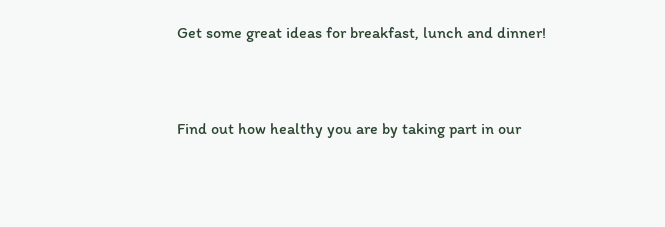Get some great ideas for breakfast, lunch and dinner!



Find out how healthy you are by taking part in our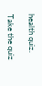health quiz.

Take the quiz